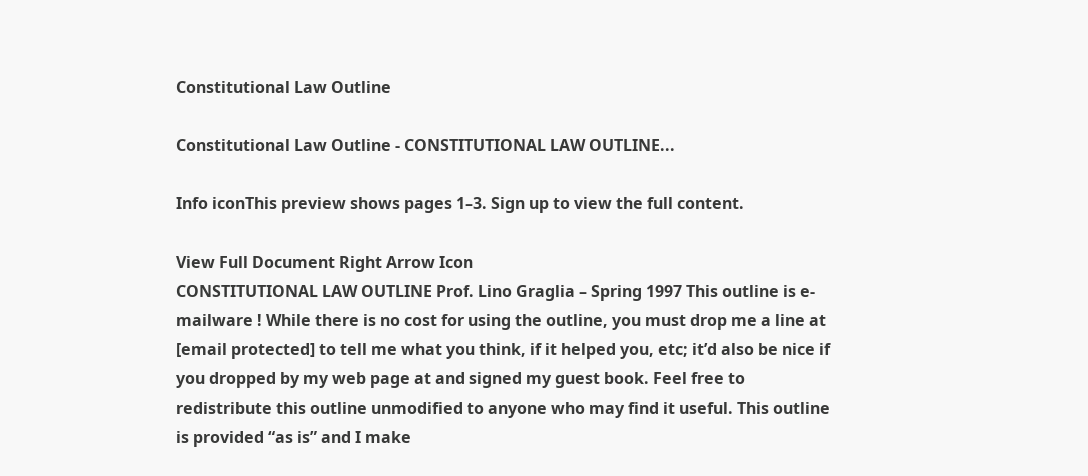Constitutional Law Outline

Constitutional Law Outline - CONSTITUTIONAL LAW OUTLINE...

Info iconThis preview shows pages 1–3. Sign up to view the full content.

View Full Document Right Arrow Icon
CONSTITUTIONAL LAW OUTLINE Prof. Lino Graglia – Spring 1997 This outline is e-mailware ! While there is no cost for using the outline, you must drop me a line at [email protected] to tell me what you think, if it helped you, etc; it’d also be nice if you dropped by my web page at and signed my guest book. Feel free to redistribute this outline unmodified to anyone who may find it useful. This outline is provided “as is” and I make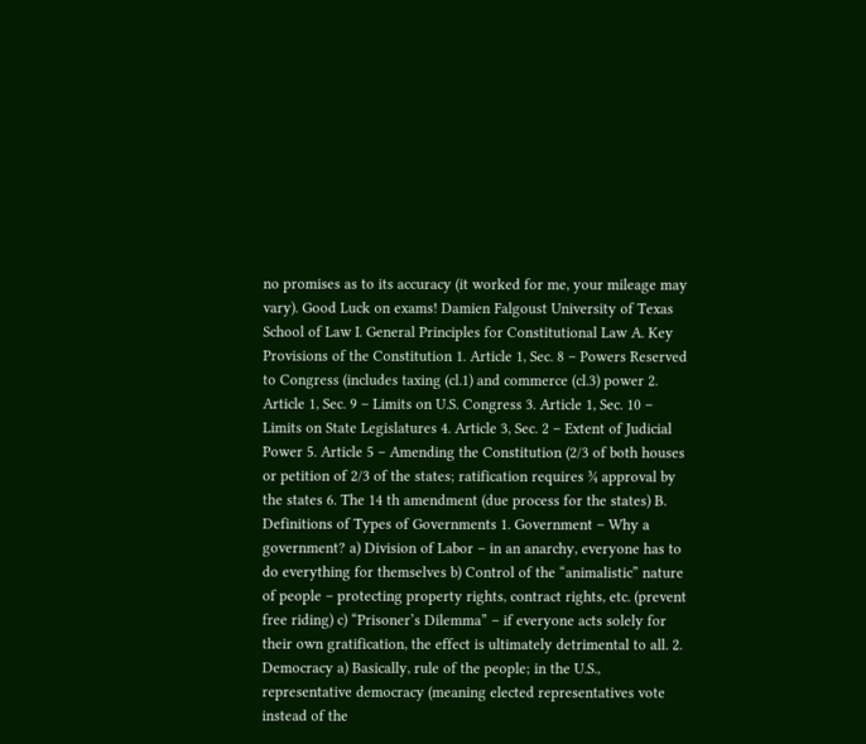no promises as to its accuracy (it worked for me, your mileage may vary). Good Luck on exams! Damien Falgoust University of Texas School of Law I. General Principles for Constitutional Law A. Key Provisions of the Constitution 1. Article 1, Sec. 8 – Powers Reserved to Congress (includes taxing (cl.1) and commerce (cl.3) power 2. Article 1, Sec. 9 – Limits on U.S. Congress 3. Article 1, Sec. 10 – Limits on State Legislatures 4. Article 3, Sec. 2 – Extent of Judicial Power 5. Article 5 – Amending the Constitution (2/3 of both houses or petition of 2/3 of the states; ratification requires ¾ approval by the states 6. The 14 th amendment (due process for the states) B. Definitions of Types of Governments 1. Government – Why a government? a) Division of Labor – in an anarchy, everyone has to do everything for themselves b) Control of the “animalistic” nature of people – protecting property rights, contract rights, etc. (prevent free riding) c) “Prisoner’s Dilemma” – if everyone acts solely for their own gratification, the effect is ultimately detrimental to all. 2. Democracy a) Basically, rule of the people; in the U.S., representative democracy (meaning elected representatives vote instead of the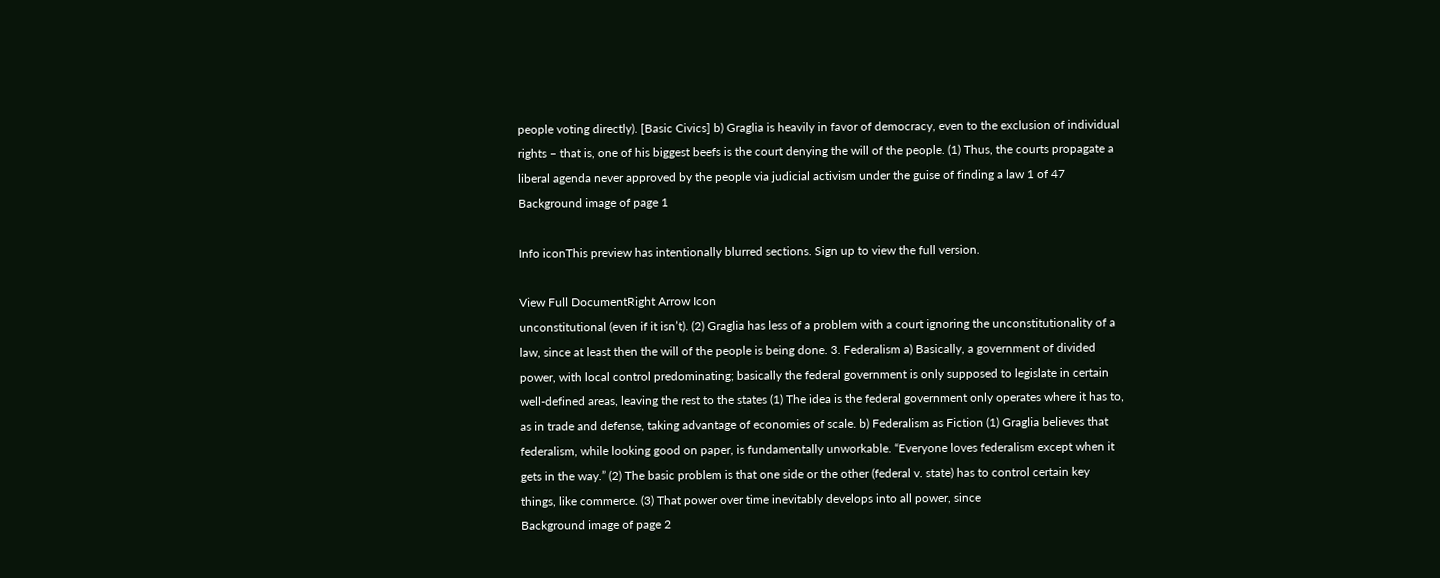people voting directly). [Basic Civics] b) Graglia is heavily in favor of democracy, even to the exclusion of individual rights – that is, one of his biggest beefs is the court denying the will of the people. (1) Thus, the courts propagate a liberal agenda never approved by the people via judicial activism under the guise of finding a law 1 of 47
Background image of page 1

Info iconThis preview has intentionally blurred sections. Sign up to view the full version.

View Full DocumentRight Arrow Icon
unconstitutional (even if it isn’t). (2) Graglia has less of a problem with a court ignoring the unconstitutionality of a law, since at least then the will of the people is being done. 3. Federalism a) Basically, a government of divided power, with local control predominating; basically the federal government is only supposed to legislate in certain well-defined areas, leaving the rest to the states (1) The idea is the federal government only operates where it has to, as in trade and defense, taking advantage of economies of scale. b) Federalism as Fiction (1) Graglia believes that federalism, while looking good on paper, is fundamentally unworkable. “Everyone loves federalism except when it gets in the way.” (2) The basic problem is that one side or the other (federal v. state) has to control certain key things, like commerce. (3) That power over time inevitably develops into all power, since
Background image of page 2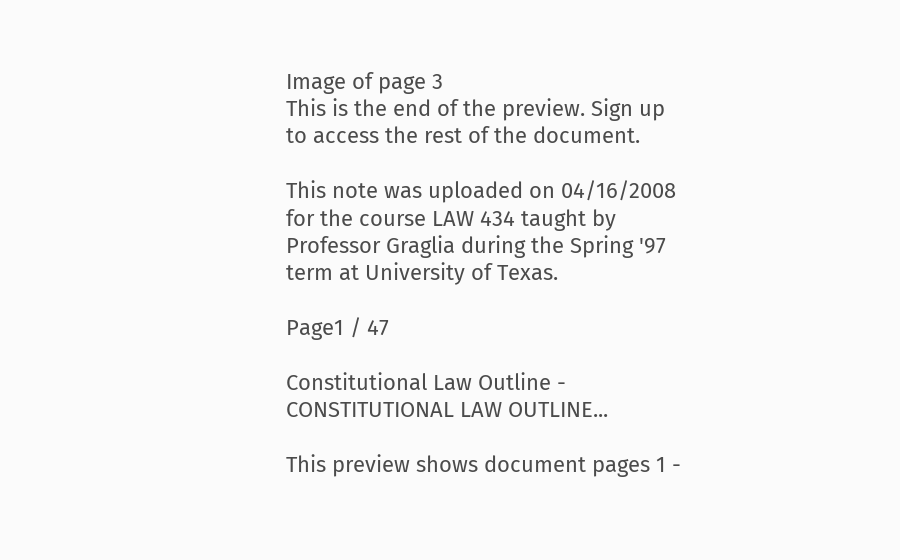Image of page 3
This is the end of the preview. Sign up to access the rest of the document.

This note was uploaded on 04/16/2008 for the course LAW 434 taught by Professor Graglia during the Spring '97 term at University of Texas.

Page1 / 47

Constitutional Law Outline - CONSTITUTIONAL LAW OUTLINE...

This preview shows document pages 1 -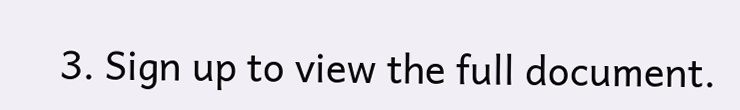3. Sign up to view the full document.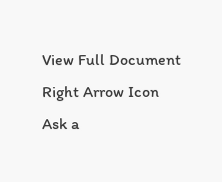View Full Document Right Arrow Icon
Ask a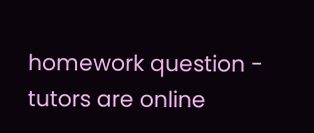homework question - tutors are online